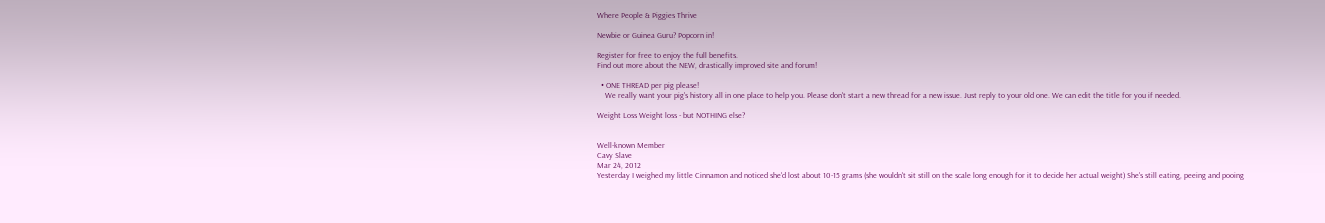Where People & Piggies Thrive

Newbie or Guinea Guru? Popcorn in!

Register for free to enjoy the full benefits.
Find out more about the NEW, drastically improved site and forum!

  • ONE THREAD per pig please!
    We really want your pig's history all in one place to help you. Please don't start a new thread for a new issue. Just reply to your old one. We can edit the title for you if needed.

Weight Loss Weight loss - but NOTHING else?


Well-known Member
Cavy Slave
Mar 24, 2012
Yesterday I weighed my little Cinnamon and noticed she'd lost about 10-15 grams (she wouldn't sit still on the scale long enough for it to decide her actual weight) She's still eating, peeing and pooing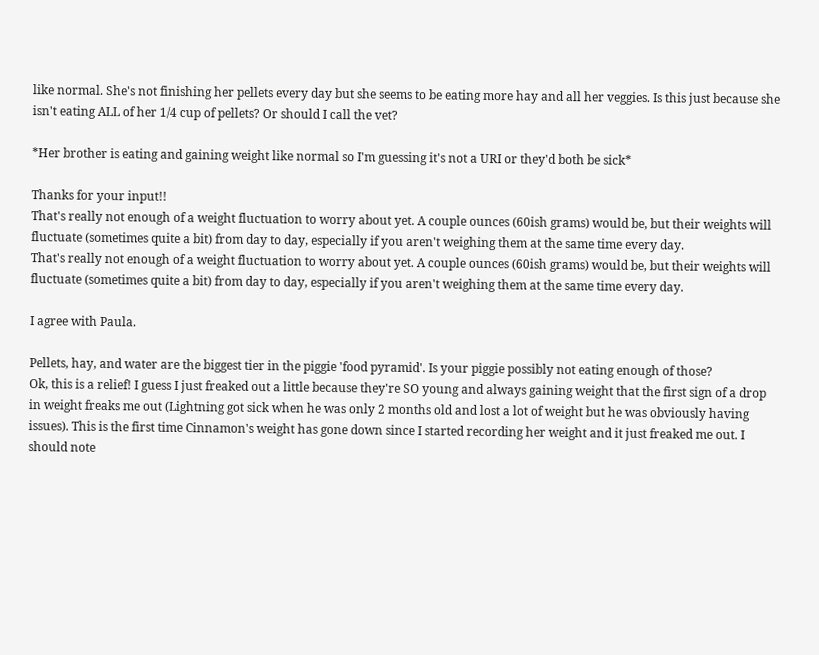like normal. She's not finishing her pellets every day but she seems to be eating more hay and all her veggies. Is this just because she isn't eating ALL of her 1/4 cup of pellets? Or should I call the vet?

*Her brother is eating and gaining weight like normal so I'm guessing it's not a URI or they'd both be sick*

Thanks for your input!!
That's really not enough of a weight fluctuation to worry about yet. A couple ounces (60ish grams) would be, but their weights will fluctuate (sometimes quite a bit) from day to day, especially if you aren't weighing them at the same time every day.
That's really not enough of a weight fluctuation to worry about yet. A couple ounces (60ish grams) would be, but their weights will fluctuate (sometimes quite a bit) from day to day, especially if you aren't weighing them at the same time every day.

I agree with Paula.

Pellets, hay, and water are the biggest tier in the piggie 'food pyramid'. Is your piggie possibly not eating enough of those?
Ok, this is a relief! I guess I just freaked out a little because they're SO young and always gaining weight that the first sign of a drop in weight freaks me out (Lightning got sick when he was only 2 months old and lost a lot of weight but he was obviously having issues). This is the first time Cinnamon's weight has gone down since I started recording her weight and it just freaked me out. I should note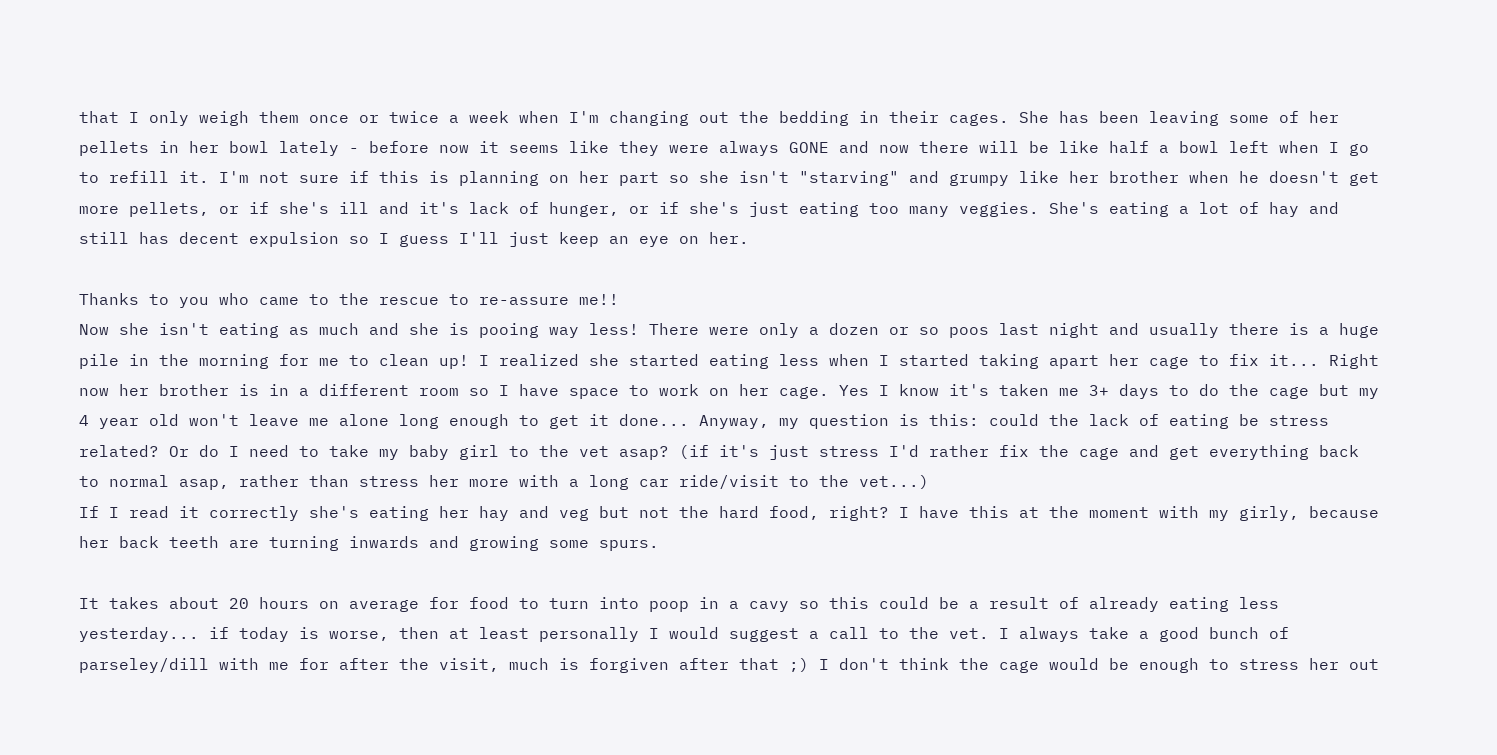that I only weigh them once or twice a week when I'm changing out the bedding in their cages. She has been leaving some of her pellets in her bowl lately - before now it seems like they were always GONE and now there will be like half a bowl left when I go to refill it. I'm not sure if this is planning on her part so she isn't "starving" and grumpy like her brother when he doesn't get more pellets, or if she's ill and it's lack of hunger, or if she's just eating too many veggies. She's eating a lot of hay and still has decent expulsion so I guess I'll just keep an eye on her.

Thanks to you who came to the rescue to re-assure me!!
Now she isn't eating as much and she is pooing way less! There were only a dozen or so poos last night and usually there is a huge pile in the morning for me to clean up! I realized she started eating less when I started taking apart her cage to fix it... Right now her brother is in a different room so I have space to work on her cage. Yes I know it's taken me 3+ days to do the cage but my 4 year old won't leave me alone long enough to get it done... Anyway, my question is this: could the lack of eating be stress related? Or do I need to take my baby girl to the vet asap? (if it's just stress I'd rather fix the cage and get everything back to normal asap, rather than stress her more with a long car ride/visit to the vet...)
If I read it correctly she's eating her hay and veg but not the hard food, right? I have this at the moment with my girly, because her back teeth are turning inwards and growing some spurs.

It takes about 20 hours on average for food to turn into poop in a cavy so this could be a result of already eating less yesterday... if today is worse, then at least personally I would suggest a call to the vet. I always take a good bunch of parseley/dill with me for after the visit, much is forgiven after that ;) I don't think the cage would be enough to stress her out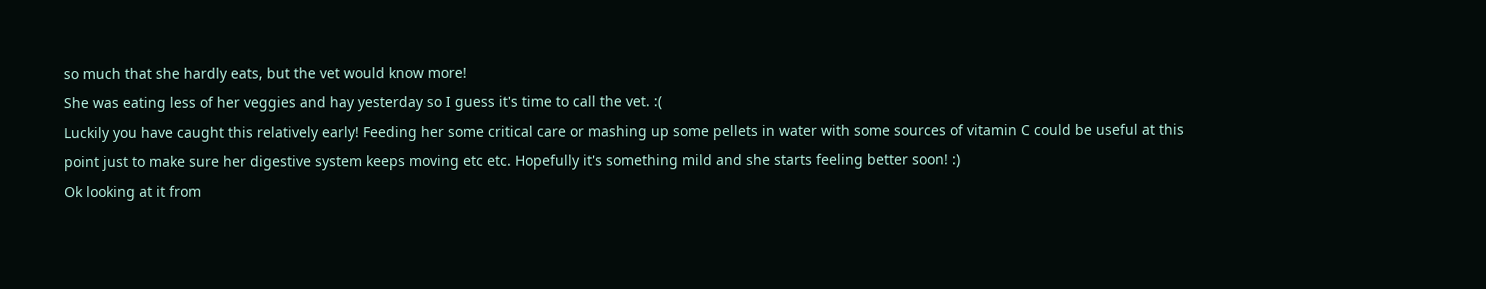so much that she hardly eats, but the vet would know more!
She was eating less of her veggies and hay yesterday so I guess it's time to call the vet. :(
Luckily you have caught this relatively early! Feeding her some critical care or mashing up some pellets in water with some sources of vitamin C could be useful at this point just to make sure her digestive system keeps moving etc etc. Hopefully it's something mild and she starts feeling better soon! :)
Ok looking at it from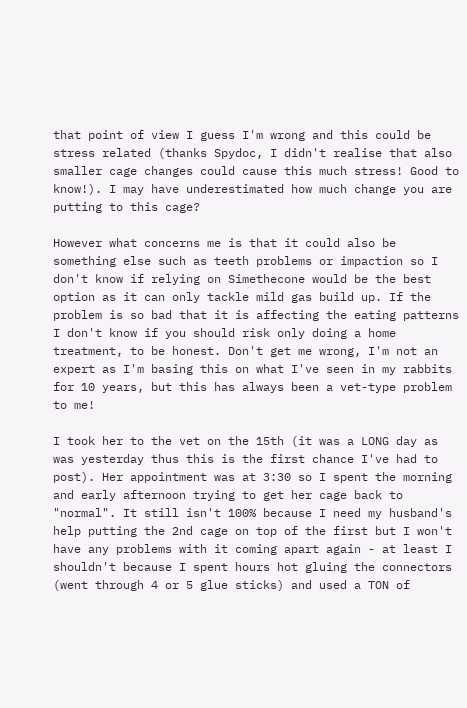that point of view I guess I'm wrong and this could be stress related (thanks Spydoc, I didn't realise that also smaller cage changes could cause this much stress! Good to know!). I may have underestimated how much change you are putting to this cage?

However what concerns me is that it could also be something else such as teeth problems or impaction so I don't know if relying on Simethecone would be the best option as it can only tackle mild gas build up. If the problem is so bad that it is affecting the eating patterns I don't know if you should risk only doing a home treatment, to be honest. Don't get me wrong, I'm not an expert as I'm basing this on what I've seen in my rabbits for 10 years, but this has always been a vet-type problem to me!

I took her to the vet on the 15th (it was a LONG day as was yesterday thus this is the first chance I've had to post). Her appointment was at 3:30 so I spent the morning and early afternoon trying to get her cage back to "normal". It still isn't 100% because I need my husband's help putting the 2nd cage on top of the first but I won't have any problems with it coming apart again - at least I shouldn't because I spent hours hot gluing the connectors (went through 4 or 5 glue sticks) and used a TON of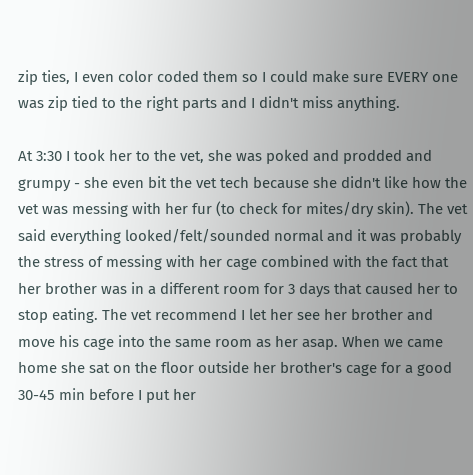zip ties, I even color coded them so I could make sure EVERY one was zip tied to the right parts and I didn't miss anything.

At 3:30 I took her to the vet, she was poked and prodded and grumpy - she even bit the vet tech because she didn't like how the vet was messing with her fur (to check for mites/dry skin). The vet said everything looked/felt/sounded normal and it was probably the stress of messing with her cage combined with the fact that her brother was in a different room for 3 days that caused her to stop eating. The vet recommend I let her see her brother and move his cage into the same room as her asap. When we came home she sat on the floor outside her brother's cage for a good 30-45 min before I put her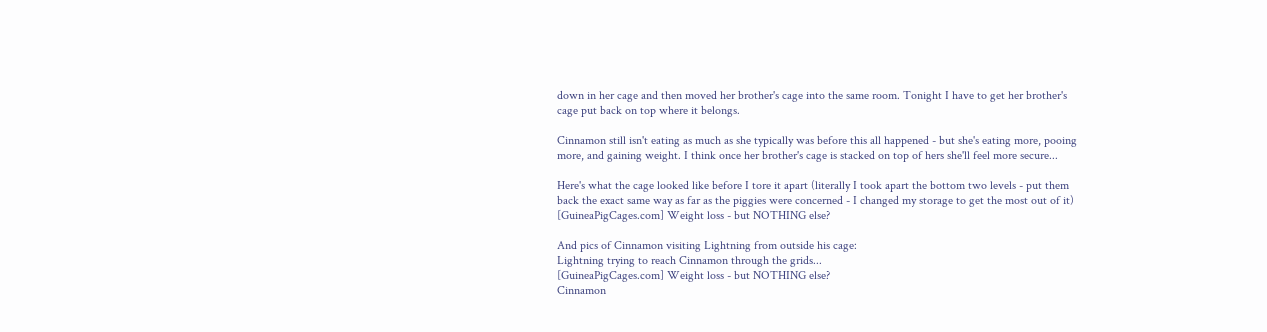down in her cage and then moved her brother's cage into the same room. Tonight I have to get her brother's cage put back on top where it belongs.

Cinnamon still isn't eating as much as she typically was before this all happened - but she's eating more, pooing more, and gaining weight. I think once her brother's cage is stacked on top of hers she'll feel more secure...

Here's what the cage looked like before I tore it apart (literally I took apart the bottom two levels - put them back the exact same way as far as the piggies were concerned - I changed my storage to get the most out of it)
[GuineaPigCages.com] Weight loss - but NOTHING else?

And pics of Cinnamon visiting Lightning from outside his cage:
Lightning trying to reach Cinnamon through the grids...
[GuineaPigCages.com] Weight loss - but NOTHING else?
Cinnamon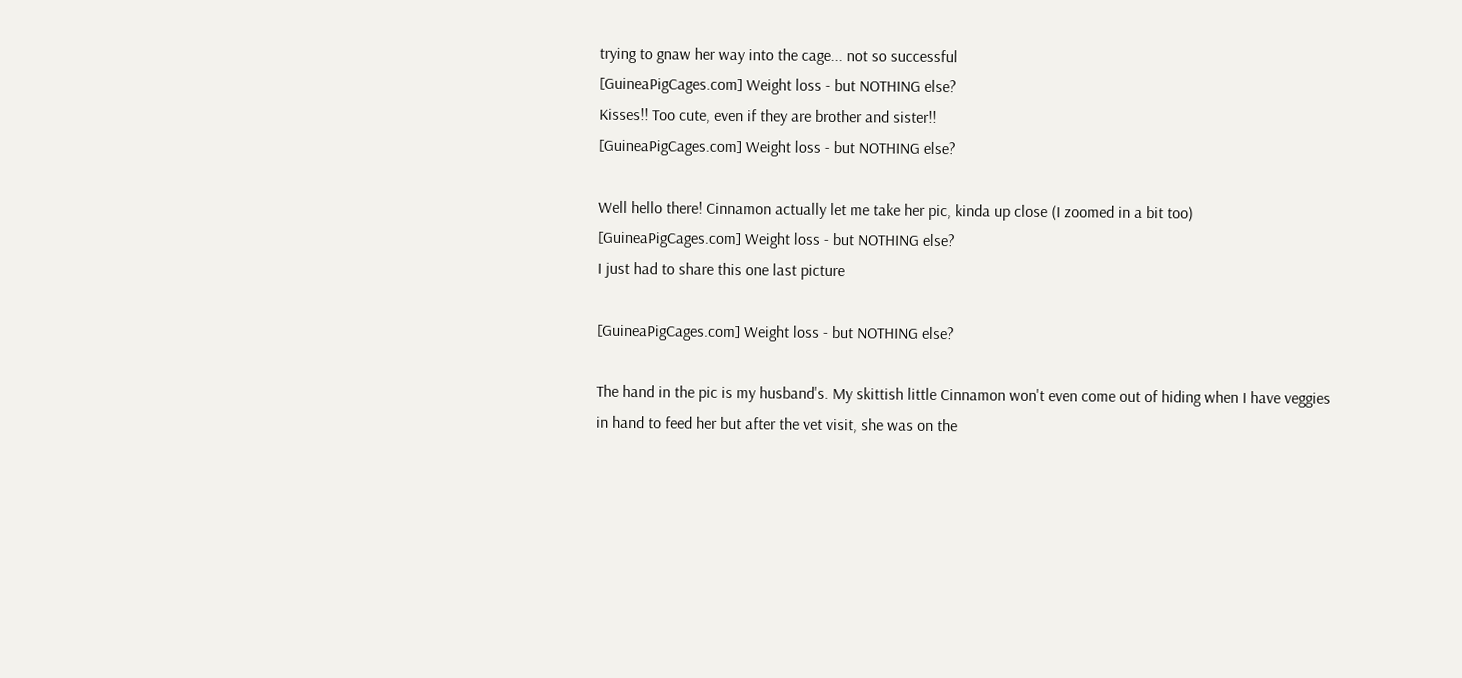trying to gnaw her way into the cage... not so successful
[GuineaPigCages.com] Weight loss - but NOTHING else?
Kisses!! Too cute, even if they are brother and sister!!
[GuineaPigCages.com] Weight loss - but NOTHING else?

Well hello there! Cinnamon actually let me take her pic, kinda up close (I zoomed in a bit too)
[GuineaPigCages.com] Weight loss - but NOTHING else?
I just had to share this one last picture

[GuineaPigCages.com] Weight loss - but NOTHING else?

The hand in the pic is my husband's. My skittish little Cinnamon won't even come out of hiding when I have veggies in hand to feed her but after the vet visit, she was on the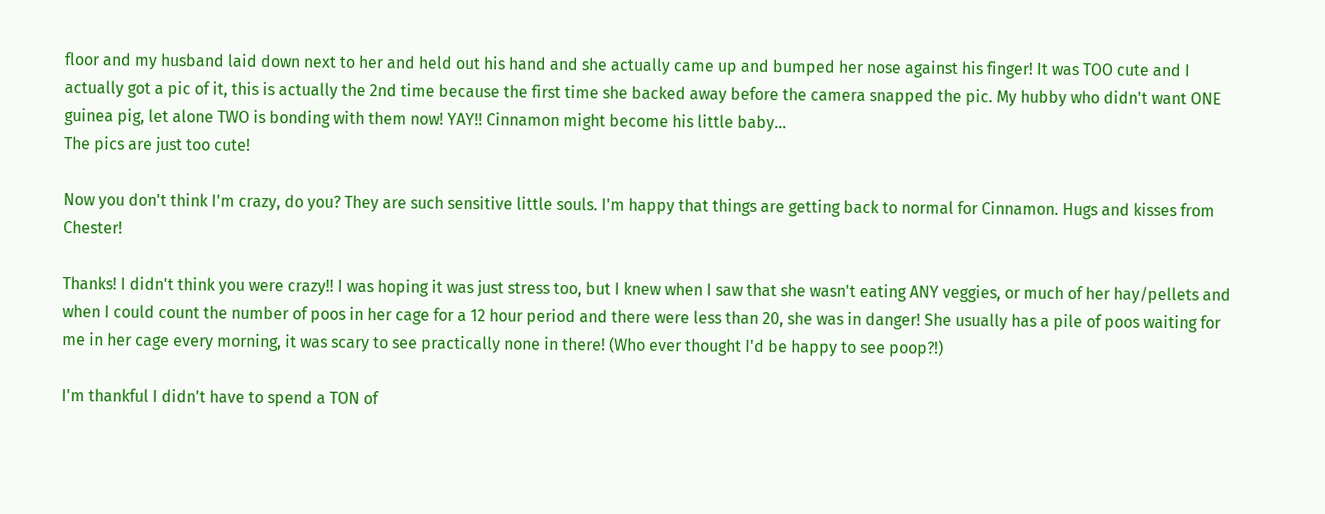floor and my husband laid down next to her and held out his hand and she actually came up and bumped her nose against his finger! It was TOO cute and I actually got a pic of it, this is actually the 2nd time because the first time she backed away before the camera snapped the pic. My hubby who didn't want ONE guinea pig, let alone TWO is bonding with them now! YAY!! Cinnamon might become his little baby...
The pics are just too cute!

Now you don't think I'm crazy, do you? They are such sensitive little souls. I'm happy that things are getting back to normal for Cinnamon. Hugs and kisses from Chester!

Thanks! I didn't think you were crazy!! I was hoping it was just stress too, but I knew when I saw that she wasn't eating ANY veggies, or much of her hay/pellets and when I could count the number of poos in her cage for a 12 hour period and there were less than 20, she was in danger! She usually has a pile of poos waiting for me in her cage every morning, it was scary to see practically none in there! (Who ever thought I'd be happy to see poop?!)

I'm thankful I didn't have to spend a TON of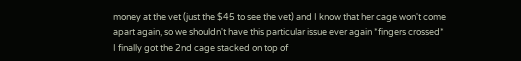money at the vet (just the $45 to see the vet) and I know that her cage won't come apart again, so we shouldn't have this particular issue ever again *fingers crossed* I finally got the 2nd cage stacked on top of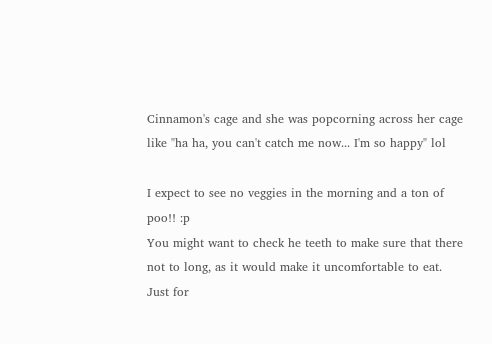Cinnamon's cage and she was popcorning across her cage like "ha ha, you can't catch me now... I'm so happy" lol

I expect to see no veggies in the morning and a ton of poo!! :p
You might want to check he teeth to make sure that there not to long, as it would make it uncomfortable to eat.
Just for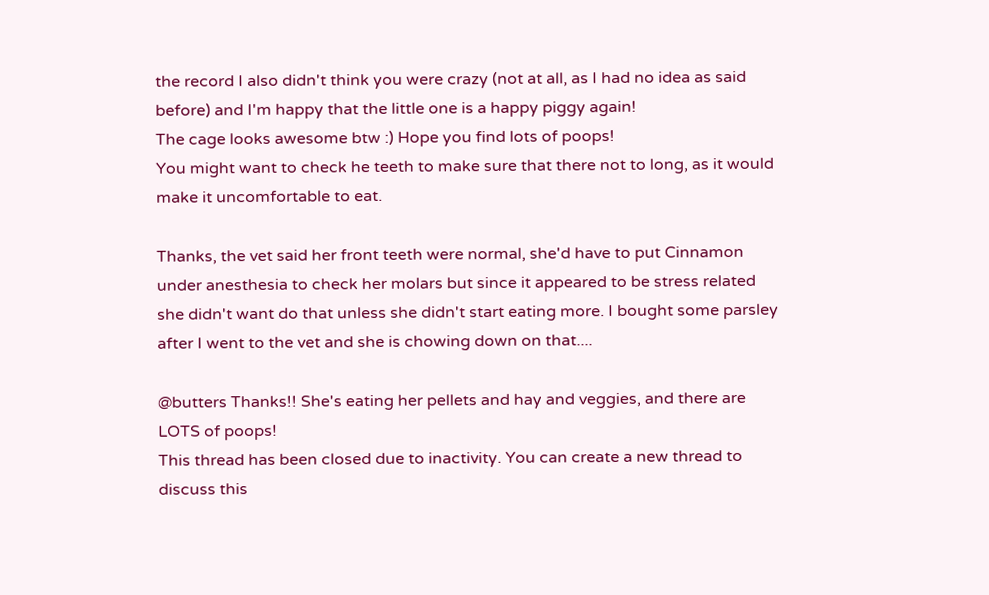the record I also didn't think you were crazy (not at all, as I had no idea as said before) and I'm happy that the little one is a happy piggy again!
The cage looks awesome btw :) Hope you find lots of poops!
You might want to check he teeth to make sure that there not to long, as it would make it uncomfortable to eat.

Thanks, the vet said her front teeth were normal, she'd have to put Cinnamon under anesthesia to check her molars but since it appeared to be stress related she didn't want do that unless she didn't start eating more. I bought some parsley after I went to the vet and she is chowing down on that....

@butters Thanks!! She's eating her pellets and hay and veggies, and there are LOTS of poops!
This thread has been closed due to inactivity. You can create a new thread to discuss this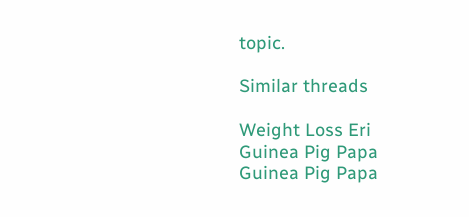topic.

Similar threads

Weight Loss Eri
Guinea Pig Papa
Guinea Pig Papa